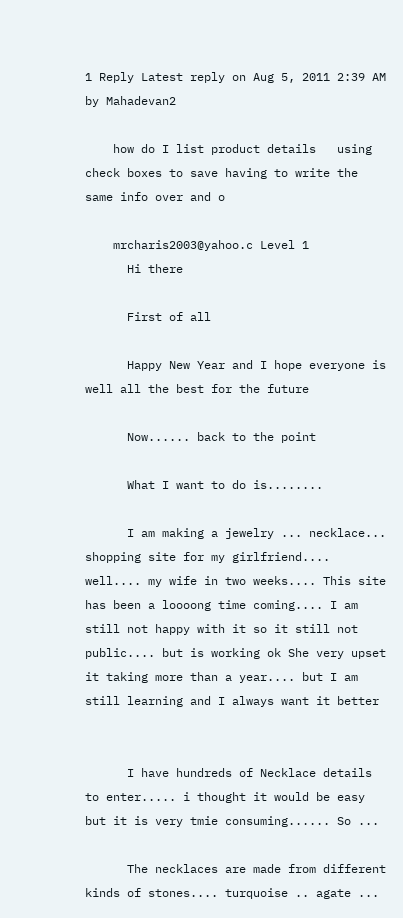1 Reply Latest reply on Aug 5, 2011 2:39 AM by Mahadevan2

    how do I list product details   using   check boxes to save having to write the same info over and o

    mrcharis2003@yahoo.c Level 1
      Hi there

      First of all

      Happy New Year and I hope everyone is well all the best for the future

      Now...... back to the point

      What I want to do is........

      I am making a jewelry ... necklace... shopping site for my girlfriend.... well.... my wife in two weeks.... This site has been a loooong time coming.... I am still not happy with it so it still not public.... but is working ok She very upset it taking more than a year.... but I am still learning and I always want it better


      I have hundreds of Necklace details to enter..... i thought it would be easy but it is very tmie consuming...... So ...

      The necklaces are made from different kinds of stones.... turquoise .. agate ...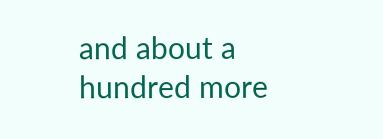and about a hundred more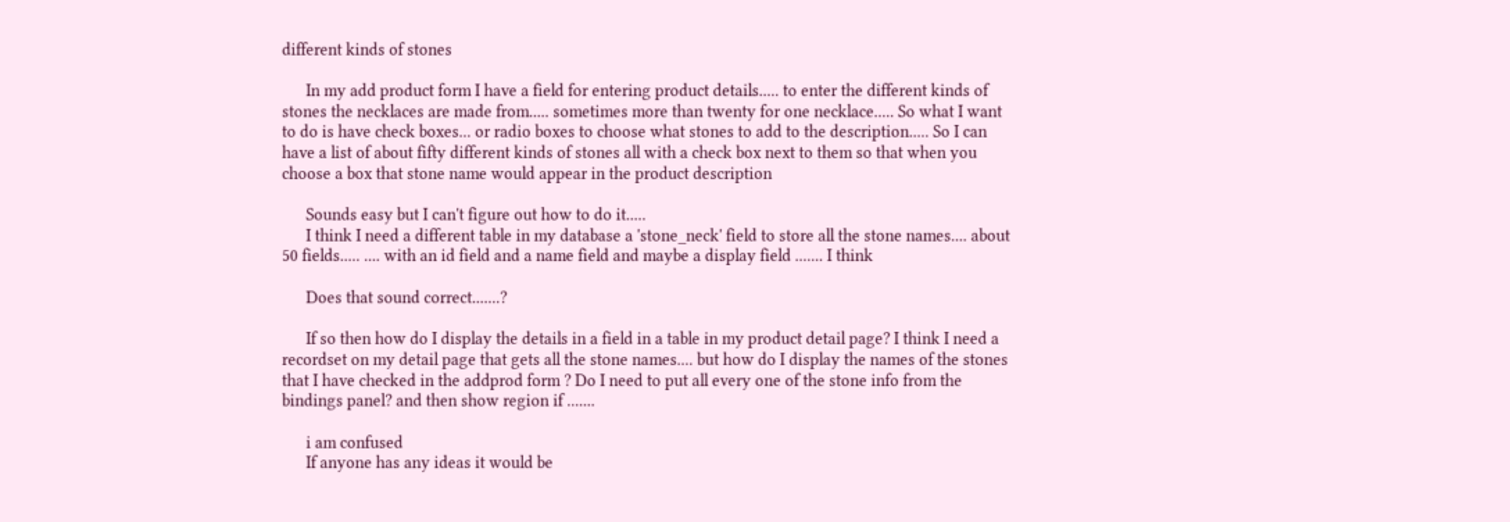different kinds of stones

      In my add product form I have a field for entering product details..... to enter the different kinds of stones the necklaces are made from..... sometimes more than twenty for one necklace..... So what I want to do is have check boxes... or radio boxes to choose what stones to add to the description..... So I can have a list of about fifty different kinds of stones all with a check box next to them so that when you choose a box that stone name would appear in the product description

      Sounds easy but I can't figure out how to do it.....
      I think I need a different table in my database a 'stone_neck' field to store all the stone names.... about 50 fields..... .... with an id field and a name field and maybe a display field ....... I think

      Does that sound correct.......?

      If so then how do I display the details in a field in a table in my product detail page? I think I need a recordset on my detail page that gets all the stone names.... but how do I display the names of the stones that I have checked in the addprod form ? Do I need to put all every one of the stone info from the bindings panel? and then show region if .......

      i am confused
      If anyone has any ideas it would be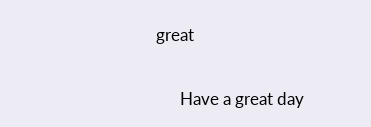great

      Have a great day